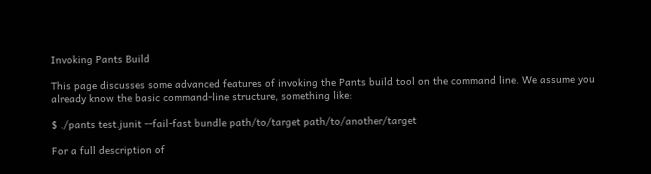Invoking Pants Build

This page discusses some advanced features of invoking the Pants build tool on the command line. We assume you already know the basic command-line structure, something like:

$ ./pants test.junit --fail-fast bundle path/to/target path/to/another/target

For a full description of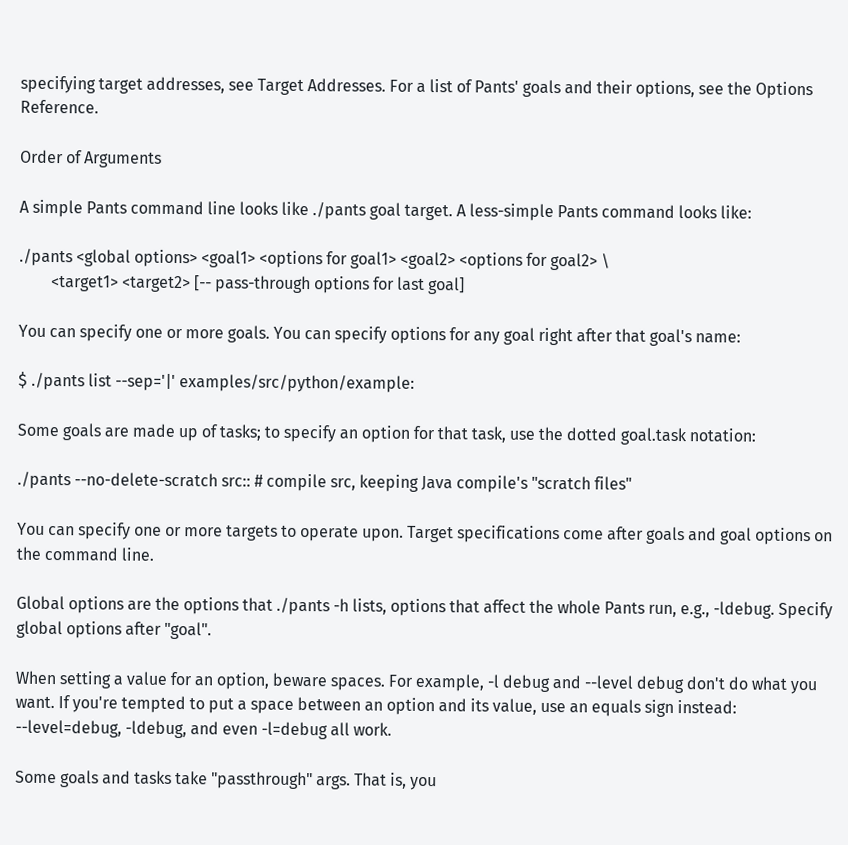specifying target addresses, see Target Addresses. For a list of Pants' goals and their options, see the Options Reference.

Order of Arguments

A simple Pants command line looks like ./pants goal target. A less-simple Pants command looks like:

./pants <global options> <goal1> <options for goal1> <goal2> <options for goal2> \
        <target1> <target2> [-- pass-through options for last goal]

You can specify one or more goals. You can specify options for any goal right after that goal's name:

$ ./pants list --sep='|' examples/src/python/example:

Some goals are made up of tasks; to specify an option for that task, use the dotted goal.task notation:

./pants --no-delete-scratch src:: # compile src, keeping Java compile's "scratch files"

You can specify one or more targets to operate upon. Target specifications come after goals and goal options on the command line.

Global options are the options that ./pants -h lists, options that affect the whole Pants run, e.g., -ldebug. Specify global options after "goal".

When setting a value for an option, beware spaces. For example, -l debug and --level debug don't do what you want. If you're tempted to put a space between an option and its value, use an equals sign instead: --level=debug, -ldebug, and even -l=debug all work.

Some goals and tasks take "passthrough" args. That is, you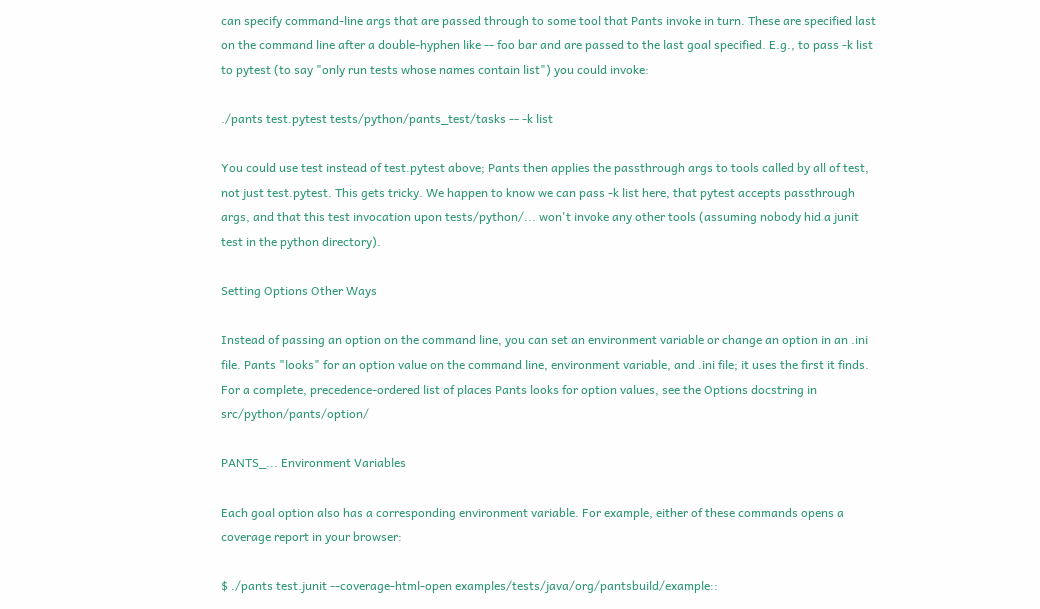can specify command-line args that are passed through to some tool that Pants invoke in turn. These are specified last on the command line after a double-hyphen like -- foo bar and are passed to the last goal specified. E.g., to pass -k list to pytest (to say "only run tests whose names contain list") you could invoke:

./pants test.pytest tests/python/pants_test/tasks -- -k list

You could use test instead of test.pytest above; Pants then applies the passthrough args to tools called by all of test, not just test.pytest. This gets tricky. We happen to know we can pass -k list here, that pytest accepts passthrough args, and that this test invocation upon tests/python/... won't invoke any other tools (assuming nobody hid a junit test in the python directory).

Setting Options Other Ways

Instead of passing an option on the command line, you can set an environment variable or change an option in an .ini file. Pants "looks" for an option value on the command line, environment variable, and .ini file; it uses the first it finds. For a complete, precedence-ordered list of places Pants looks for option values, see the Options docstring in src/python/pants/option/

PANTS_... Environment Variables

Each goal option also has a corresponding environment variable. For example, either of these commands opens a coverage report in your browser:

$ ./pants test.junit --coverage-html-open examples/tests/java/org/pantsbuild/example::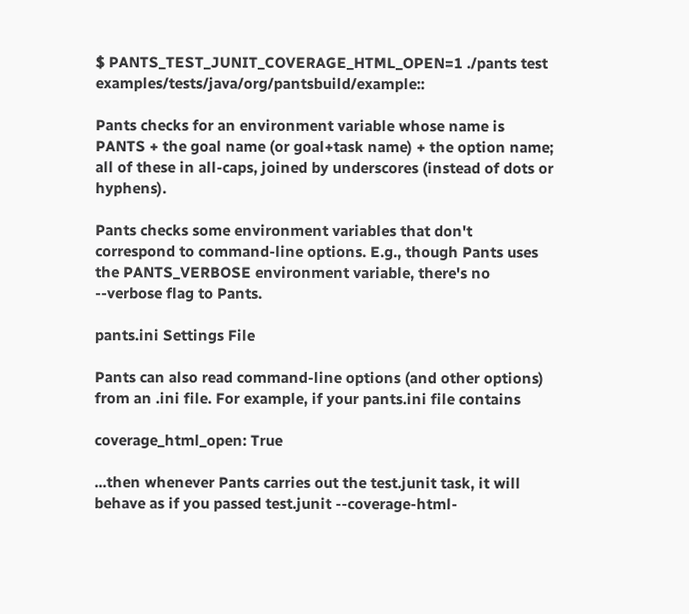$ PANTS_TEST_JUNIT_COVERAGE_HTML_OPEN=1 ./pants test examples/tests/java/org/pantsbuild/example::

Pants checks for an environment variable whose name is PANTS + the goal name (or goal+task name) + the option name; all of these in all-caps, joined by underscores (instead of dots or hyphens).

Pants checks some environment variables that don't correspond to command-line options. E.g., though Pants uses the PANTS_VERBOSE environment variable, there's no --verbose flag to Pants.

pants.ini Settings File

Pants can also read command-line options (and other options) from an .ini file. For example, if your pants.ini file contains

coverage_html_open: True

...then whenever Pants carries out the test.junit task, it will behave as if you passed test.junit --coverage-html-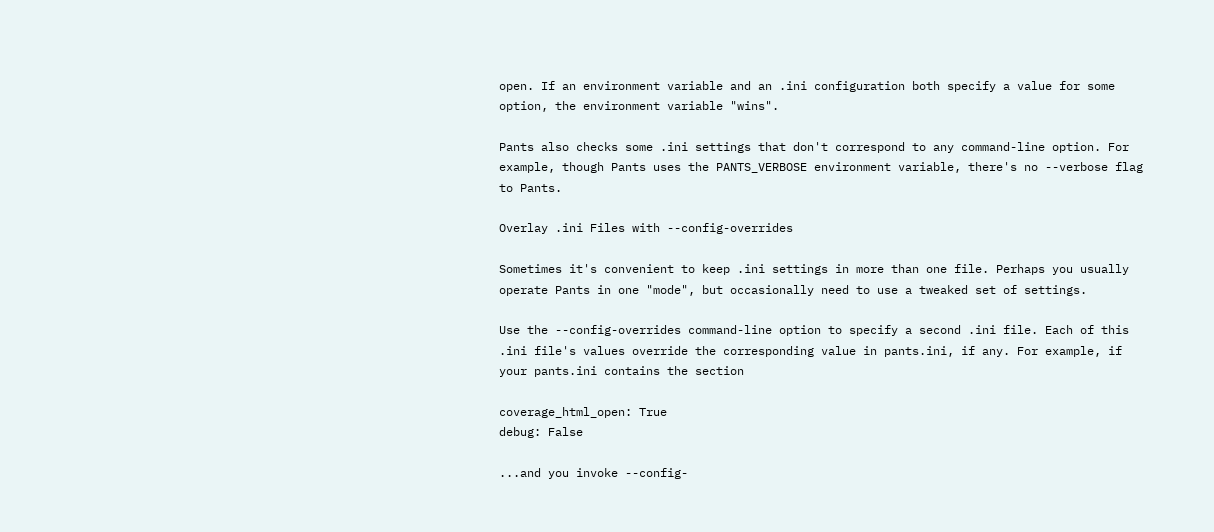open. If an environment variable and an .ini configuration both specify a value for some option, the environment variable "wins".

Pants also checks some .ini settings that don't correspond to any command-line option. For example, though Pants uses the PANTS_VERBOSE environment variable, there's no --verbose flag to Pants.

Overlay .ini Files with --config-overrides

Sometimes it's convenient to keep .ini settings in more than one file. Perhaps you usually operate Pants in one "mode", but occasionally need to use a tweaked set of settings.

Use the --config-overrides command-line option to specify a second .ini file. Each of this .ini file's values override the corresponding value in pants.ini, if any. For example, if your pants.ini contains the section

coverage_html_open: True
debug: False

...and you invoke --config-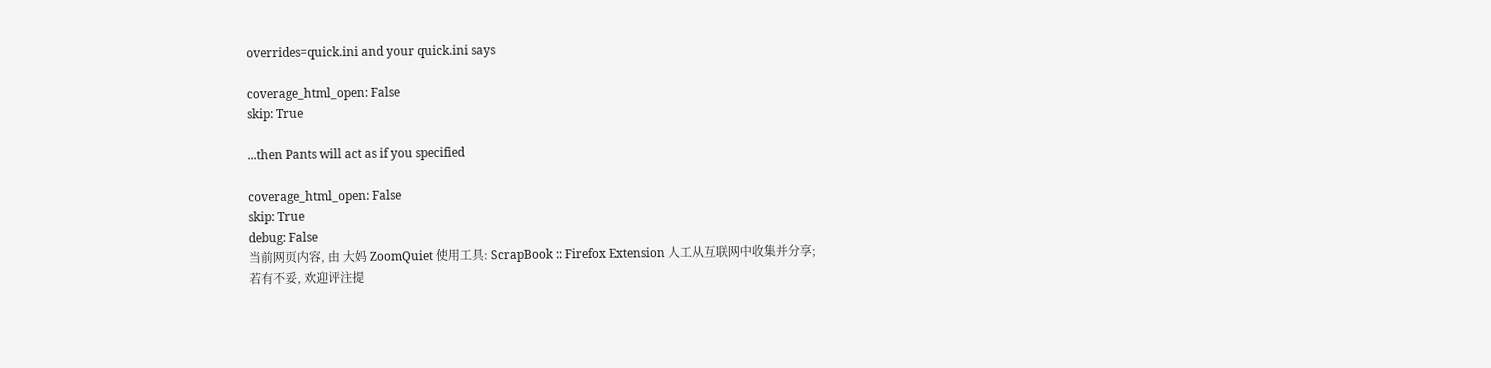overrides=quick.ini and your quick.ini says

coverage_html_open: False
skip: True

...then Pants will act as if you specified

coverage_html_open: False
skip: True
debug: False
当前网页内容, 由 大妈 ZoomQuiet 使用工具: ScrapBook :: Firefox Extension 人工从互联网中收集并分享;
若有不妥, 欢迎评注提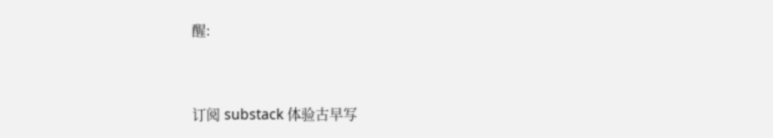醒:


订阅 substack 体验古早写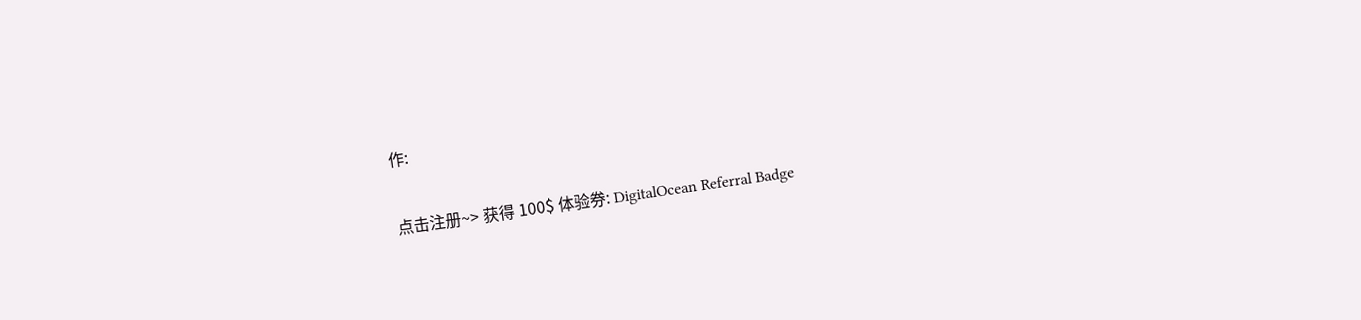作:

点击注册~> 获得 100$ 体验券: DigitalOcean Referral Badge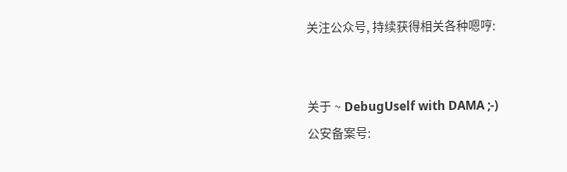关注公众号, 持续获得相关各种嗯哼:


关于 ~ DebugUself with DAMA ;-)
公安备案号: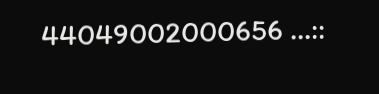44049002000656 ...::